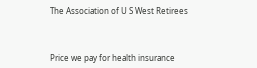The Association of U S West Retirees



Price we pay for health insurance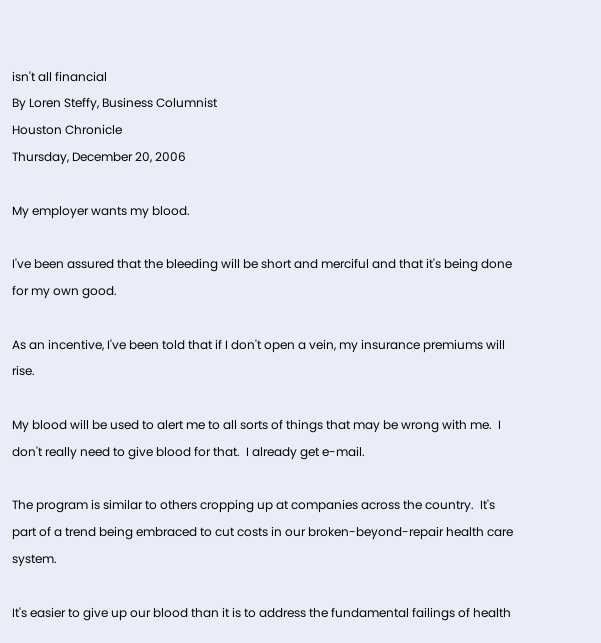isn't all financial
By Loren Steffy, Business Columnist
Houston Chronicle
Thursday, December 20, 2006

My employer wants my blood.

I've been assured that the bleeding will be short and merciful and that it's being done for my own good.

As an incentive, I've been told that if I don't open a vein, my insurance premiums will rise.

My blood will be used to alert me to all sorts of things that may be wrong with me.  I don't really need to give blood for that.  I already get e-mail.

The program is similar to others cropping up at companies across the country.  It's part of a trend being embraced to cut costs in our broken-beyond-repair health care system.

It's easier to give up our blood than it is to address the fundamental failings of health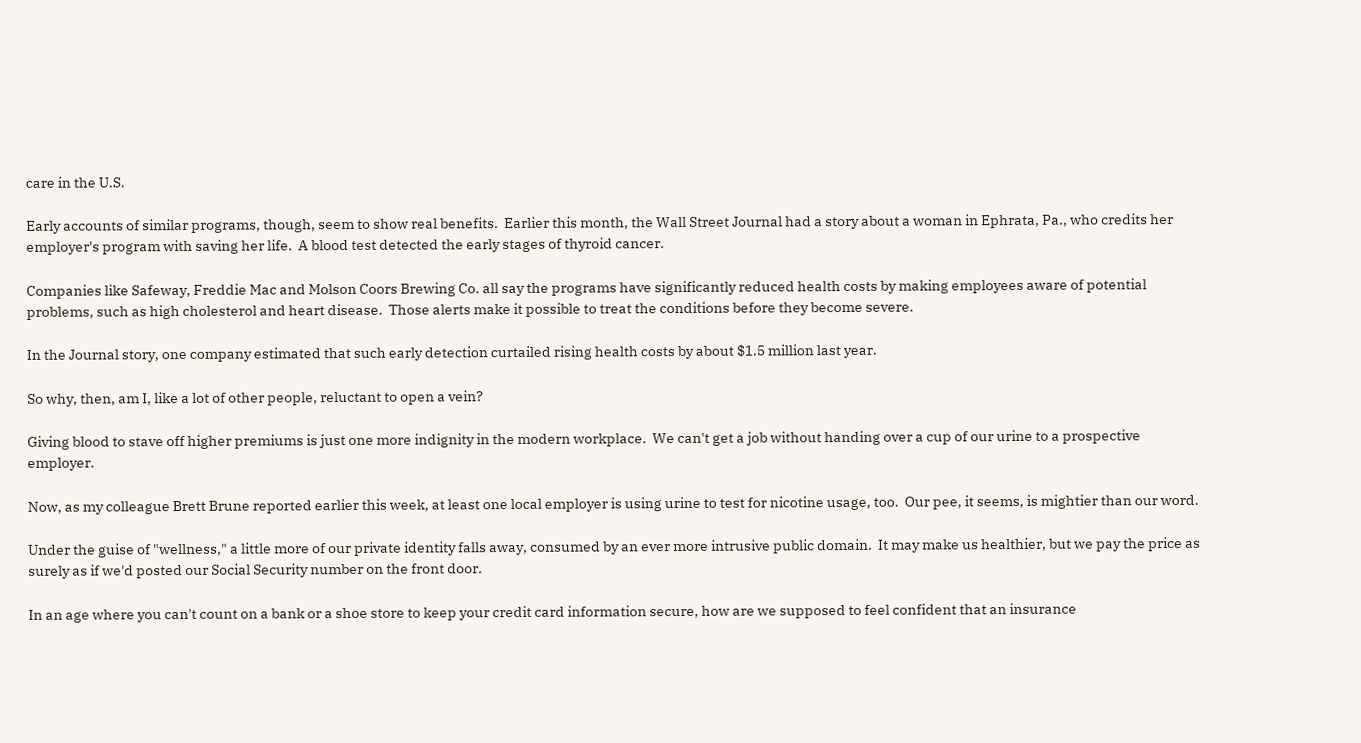care in the U.S.

Early accounts of similar programs, though, seem to show real benefits.  Earlier this month, the Wall Street Journal had a story about a woman in Ephrata, Pa., who credits her employer's program with saving her life.  A blood test detected the early stages of thyroid cancer.

Companies like Safeway, Freddie Mac and Molson Coors Brewing Co. all say the programs have significantly reduced health costs by making employees aware of potential problems, such as high cholesterol and heart disease.  Those alerts make it possible to treat the conditions before they become severe.

In the Journal story, one company estimated that such early detection curtailed rising health costs by about $1.5 million last year.

So why, then, am I, like a lot of other people, reluctant to open a vein?

Giving blood to stave off higher premiums is just one more indignity in the modern workplace.  We can't get a job without handing over a cup of our urine to a prospective employer.

Now, as my colleague Brett Brune reported earlier this week, at least one local employer is using urine to test for nicotine usage, too.  Our pee, it seems, is mightier than our word.

Under the guise of "wellness," a little more of our private identity falls away, consumed by an ever more intrusive public domain.  It may make us healthier, but we pay the price as surely as if we'd posted our Social Security number on the front door.

In an age where you can't count on a bank or a shoe store to keep your credit card information secure, how are we supposed to feel confident that an insurance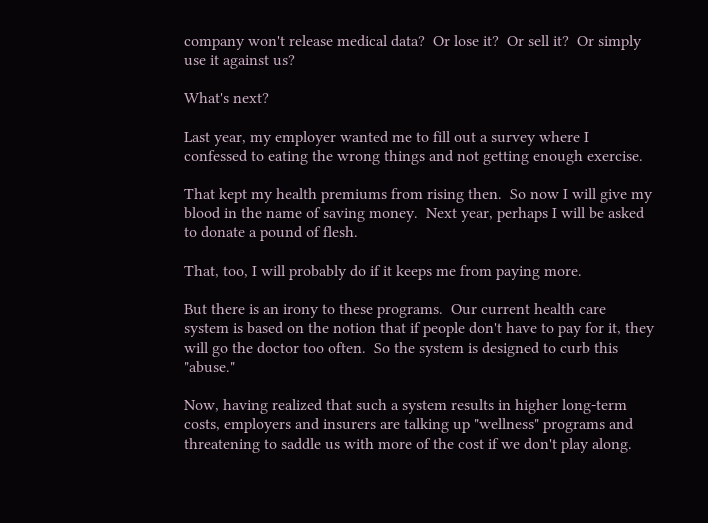company won't release medical data?  Or lose it?  Or sell it?  Or simply use it against us?

What's next?

Last year, my employer wanted me to fill out a survey where I confessed to eating the wrong things and not getting enough exercise.

That kept my health premiums from rising then.  So now I will give my blood in the name of saving money.  Next year, perhaps I will be asked to donate a pound of flesh.

That, too, I will probably do if it keeps me from paying more.

But there is an irony to these programs.  Our current health care system is based on the notion that if people don't have to pay for it, they will go the doctor too often.  So the system is designed to curb this "abuse."

Now, having realized that such a system results in higher long-term costs, employers and insurers are talking up "wellness" programs and threatening to saddle us with more of the cost if we don't play along.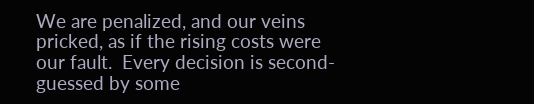We are penalized, and our veins pricked, as if the rising costs were our fault.  Every decision is second-guessed by some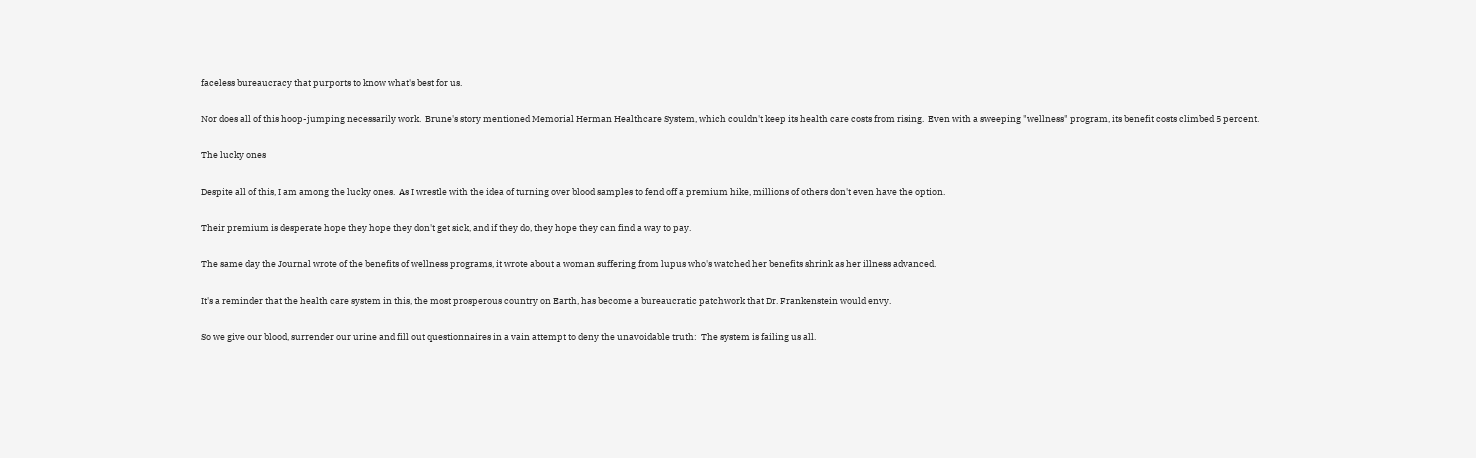faceless bureaucracy that purports to know what's best for us.

Nor does all of this hoop-jumping necessarily work.  Brune's story mentioned Memorial Herman Healthcare System, which couldn't keep its health care costs from rising.  Even with a sweeping "wellness" program, its benefit costs climbed 5 percent.

The lucky ones

Despite all of this, I am among the lucky ones.  As I wrestle with the idea of turning over blood samples to fend off a premium hike, millions of others don't even have the option.

Their premium is desperate hope they hope they don't get sick, and if they do, they hope they can find a way to pay.

The same day the Journal wrote of the benefits of wellness programs, it wrote about a woman suffering from lupus who's watched her benefits shrink as her illness advanced.

It's a reminder that the health care system in this, the most prosperous country on Earth, has become a bureaucratic patchwork that Dr. Frankenstein would envy.

So we give our blood, surrender our urine and fill out questionnaires in a vain attempt to deny the unavoidable truth:  The system is failing us all.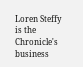Loren Steffy is the Chronicle's business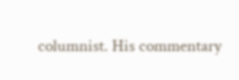columnist. His commentary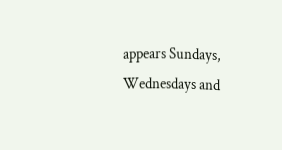appears Sundays, Wednesdays and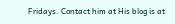Fridays. Contact him at His blog is at